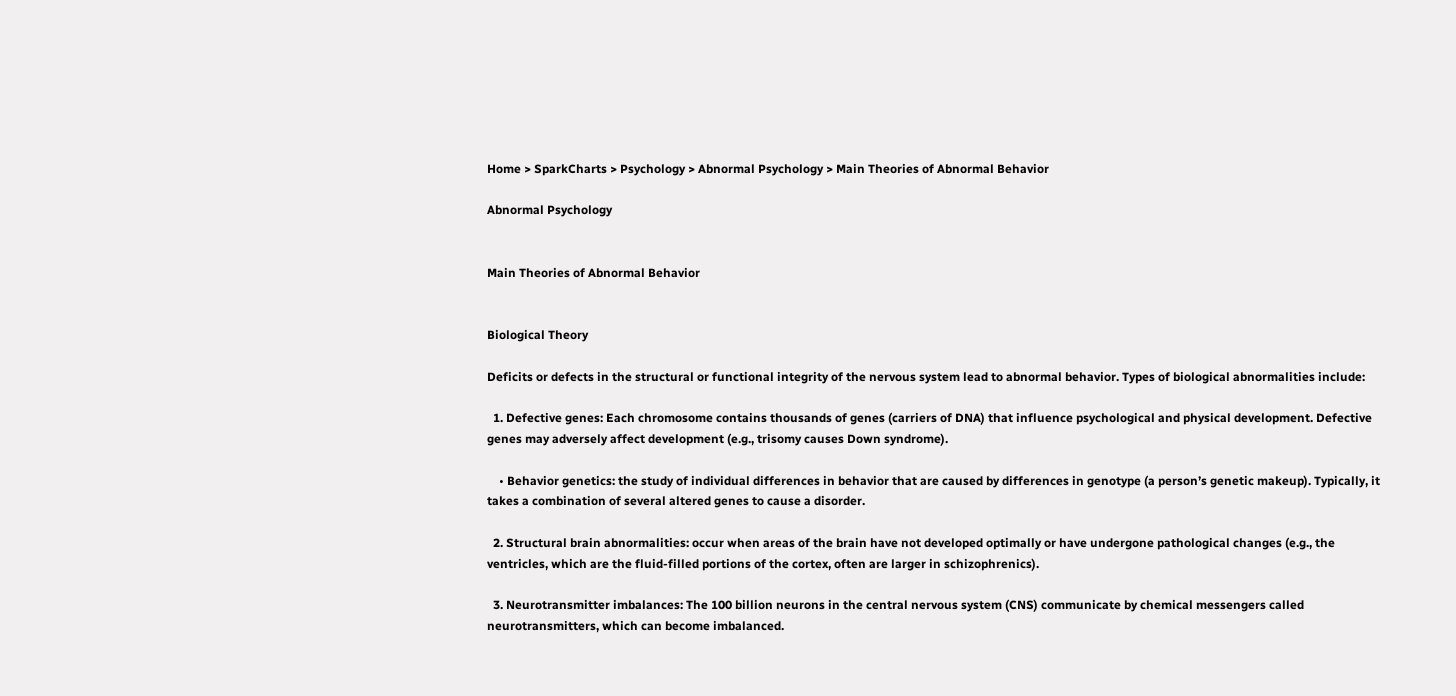Home > SparkCharts > Psychology > Abnormal Psychology > Main Theories of Abnormal Behavior

Abnormal Psychology


Main Theories of Abnormal Behavior


Biological Theory

Deficits or defects in the structural or functional integrity of the nervous system lead to abnormal behavior. Types of biological abnormalities include:

  1. Defective genes: Each chromosome contains thousands of genes (carriers of DNA) that influence psychological and physical development. Defective genes may adversely affect development (e.g., trisomy causes Down syndrome).

    • Behavior genetics: the study of individual differences in behavior that are caused by differences in genotype (a person’s genetic makeup). Typically, it takes a combination of several altered genes to cause a disorder.

  2. Structural brain abnormalities: occur when areas of the brain have not developed optimally or have undergone pathological changes (e.g., the ventricles, which are the fluid-filled portions of the cortex, often are larger in schizophrenics).

  3. Neurotransmitter imbalances: The 100 billion neurons in the central nervous system (CNS) communicate by chemical messengers called neurotransmitters, which can become imbalanced.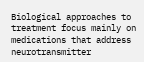Biological approaches to treatment focus mainly on medications that address neurotransmitter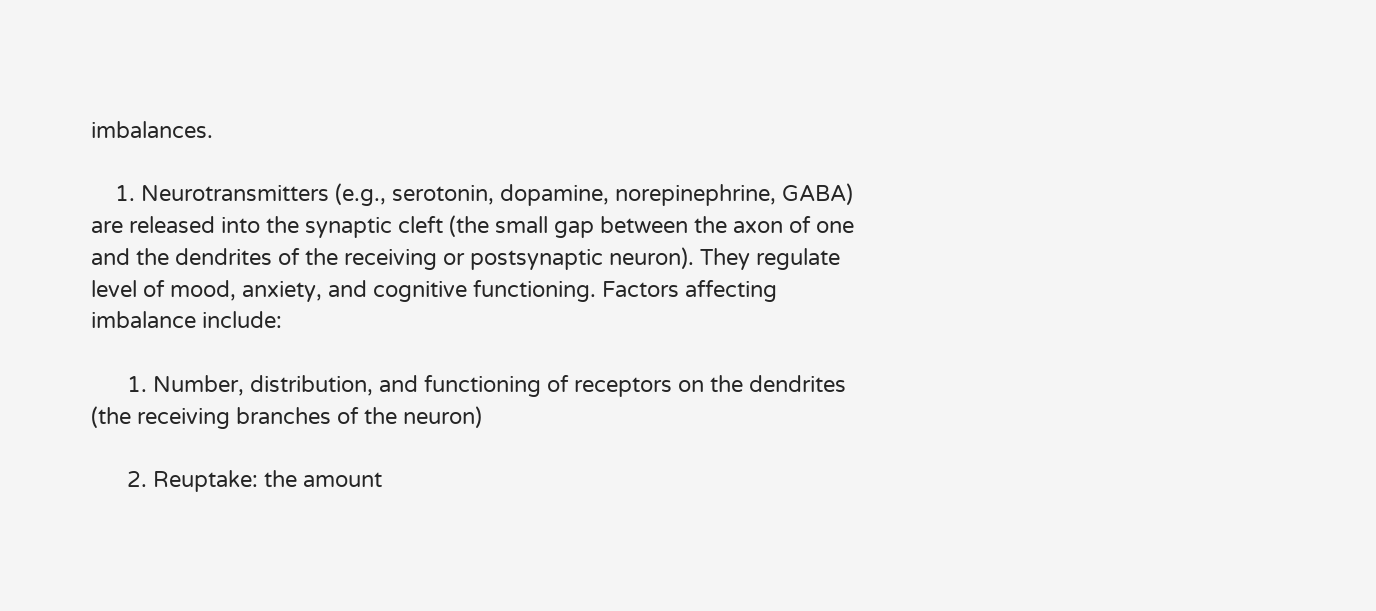imbalances.

    1. Neurotransmitters (e.g., serotonin, dopamine, norepinephrine, GABA) are released into the synaptic cleft (the small gap between the axon of one and the dendrites of the receiving or postsynaptic neuron). They regulate level of mood, anxiety, and cognitive functioning. Factors affecting imbalance include:

      1. Number, distribution, and functioning of receptors on the dendrites (the receiving branches of the neuron)

      2. Reuptake: the amount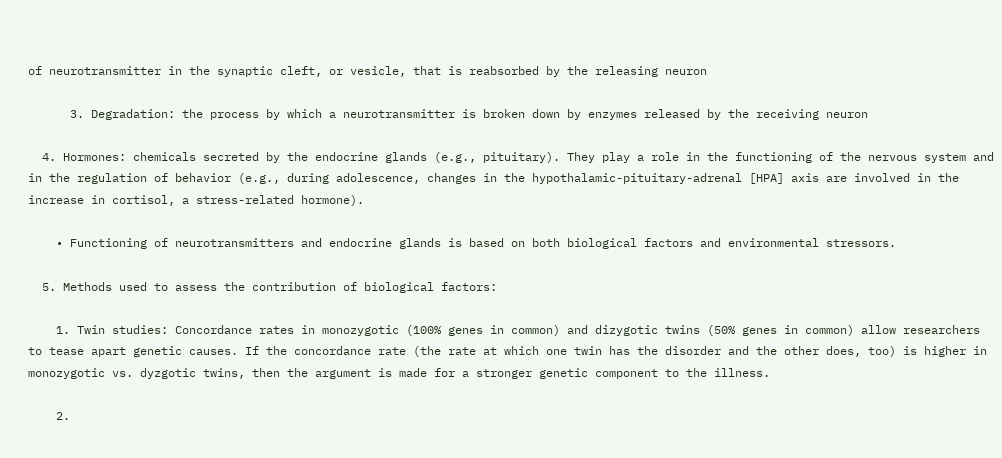of neurotransmitter in the synaptic cleft, or vesicle, that is reabsorbed by the releasing neuron

      3. Degradation: the process by which a neurotransmitter is broken down by enzymes released by the receiving neuron

  4. Hormones: chemicals secreted by the endocrine glands (e.g., pituitary). They play a role in the functioning of the nervous system and in the regulation of behavior (e.g., during adolescence, changes in the hypothalamic-pituitary-adrenal [HPA] axis are involved in the increase in cortisol, a stress-related hormone).

    • Functioning of neurotransmitters and endocrine glands is based on both biological factors and environmental stressors.

  5. Methods used to assess the contribution of biological factors:

    1. Twin studies: Concordance rates in monozygotic (100% genes in common) and dizygotic twins (50% genes in common) allow researchers to tease apart genetic causes. If the concordance rate (the rate at which one twin has the disorder and the other does, too) is higher in monozygotic vs. dyzgotic twins, then the argument is made for a stronger genetic component to the illness.

    2.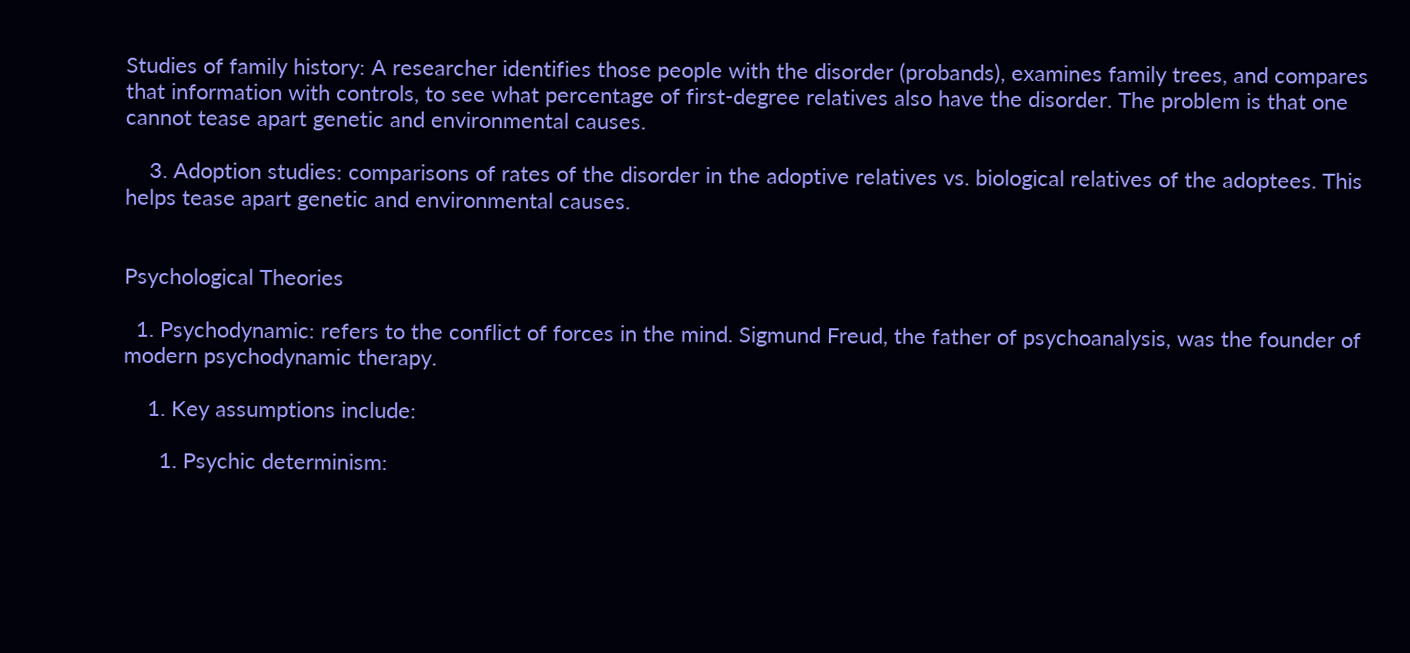Studies of family history: A researcher identifies those people with the disorder (probands), examines family trees, and compares that information with controls, to see what percentage of first-degree relatives also have the disorder. The problem is that one cannot tease apart genetic and environmental causes.

    3. Adoption studies: comparisons of rates of the disorder in the adoptive relatives vs. biological relatives of the adoptees. This helps tease apart genetic and environmental causes.


Psychological Theories

  1. Psychodynamic: refers to the conflict of forces in the mind. Sigmund Freud, the father of psychoanalysis, was the founder of modern psychodynamic therapy.

    1. Key assumptions include:

      1. Psychic determinism: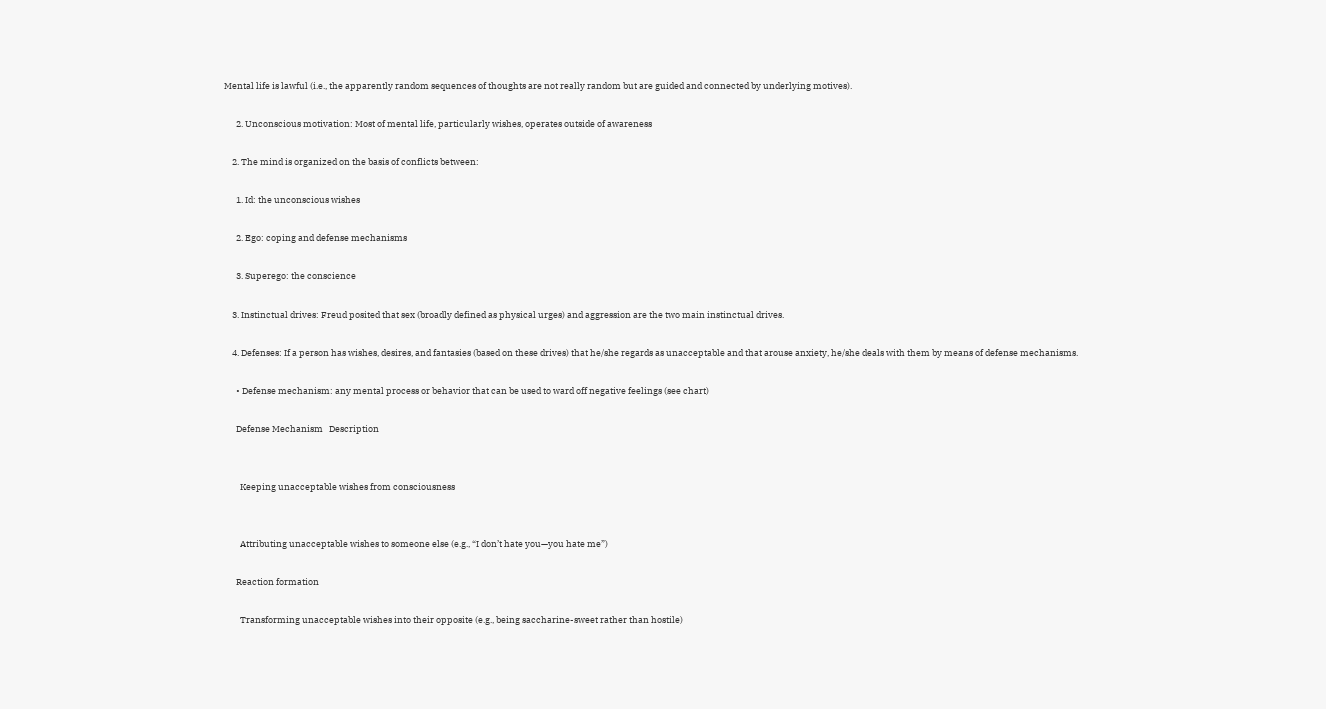Mental life is lawful (i.e., the apparently random sequences of thoughts are not really random but are guided and connected by underlying motives).

      2. Unconscious motivation: Most of mental life, particularly wishes, operates outside of awareness

    2. The mind is organized on the basis of conflicts between:

      1. Id: the unconscious wishes

      2. Ego: coping and defense mechanisms

      3. Superego: the conscience

    3. Instinctual drives: Freud posited that sex (broadly defined as physical urges) and aggression are the two main instinctual drives.

    4. Defenses: If a person has wishes, desires, and fantasies (based on these drives) that he/she regards as unacceptable and that arouse anxiety, he/she deals with them by means of defense mechanisms.

      • Defense mechanism: any mental process or behavior that can be used to ward off negative feelings (see chart)

      Defense Mechanism   Description


        Keeping unacceptable wishes from consciousness


        Attributing unacceptable wishes to someone else (e.g., “I don’t hate you—you hate me”)

      Reaction formation

        Transforming unacceptable wishes into their opposite (e.g., being saccharine-sweet rather than hostile)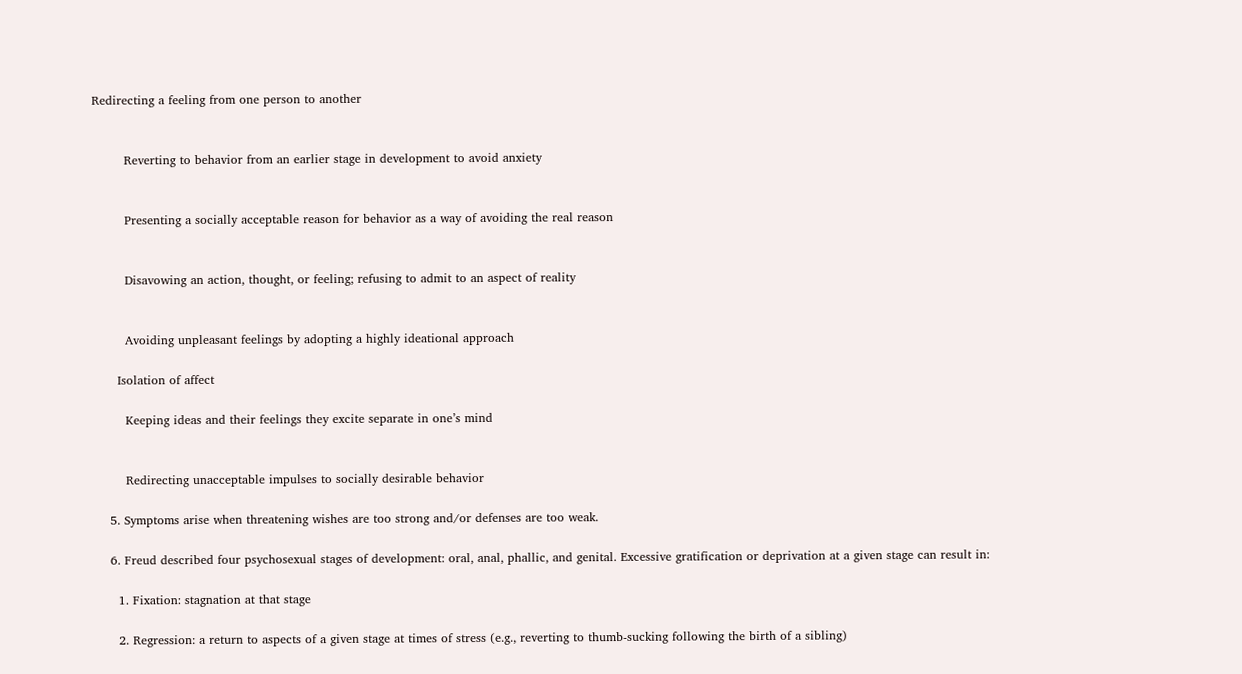Redirecting a feeling from one person to another


        Reverting to behavior from an earlier stage in development to avoid anxiety


        Presenting a socially acceptable reason for behavior as a way of avoiding the real reason


        Disavowing an action, thought, or feeling; refusing to admit to an aspect of reality


        Avoiding unpleasant feelings by adopting a highly ideational approach

      Isolation of affect

        Keeping ideas and their feelings they excite separate in one’s mind


        Redirecting unacceptable impulses to socially desirable behavior

    5. Symptoms arise when threatening wishes are too strong and/or defenses are too weak.

    6. Freud described four psychosexual stages of development: oral, anal, phallic, and genital. Excessive gratification or deprivation at a given stage can result in:

      1. Fixation: stagnation at that stage

      2. Regression: a return to aspects of a given stage at times of stress (e.g., reverting to thumb-sucking following the birth of a sibling)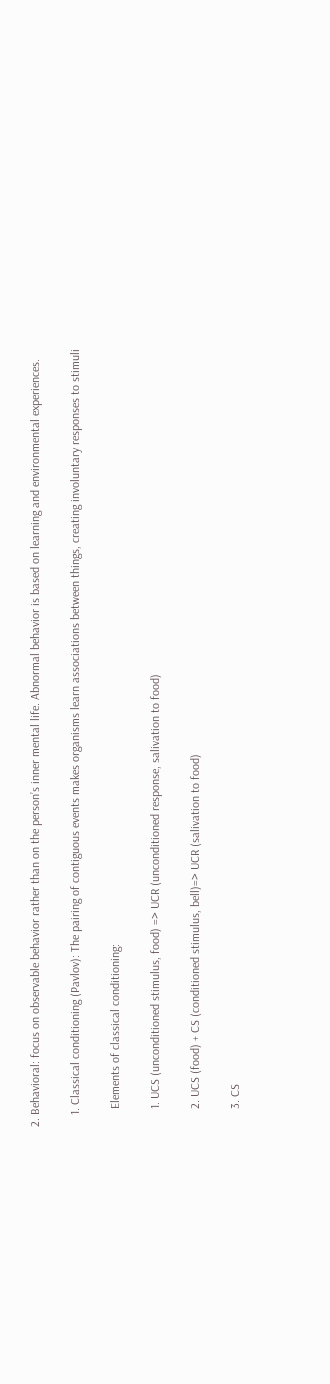2. Behavioral: focus on observable behavior rather than on the person’s inner mental life. Abnormal behavior is based on learning and environmental experiences.

    1. Classical conditioning (Pavlov): The pairing of contiguous events makes organisms learn associations between things, creating involuntary responses to stimuli

      Elements of classical conditioning:

      1. UCS (unconditioned stimulus, food) => UCR (unconditioned response, salivation to food)

      2. UCS (food) + CS (conditioned stimulus, bell)=> UCR (salivation to food)

      3. CS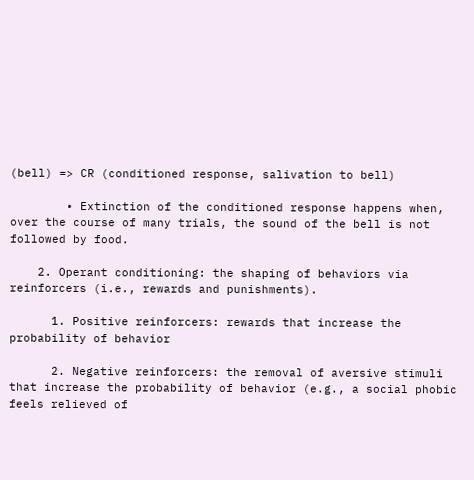(bell) => CR (conditioned response, salivation to bell)

        • Extinction of the conditioned response happens when, over the course of many trials, the sound of the bell is not followed by food.

    2. Operant conditioning: the shaping of behaviors via reinforcers (i.e., rewards and punishments).

      1. Positive reinforcers: rewards that increase the probability of behavior

      2. Negative reinforcers: the removal of aversive stimuli that increase the probability of behavior (e.g., a social phobic feels relieved of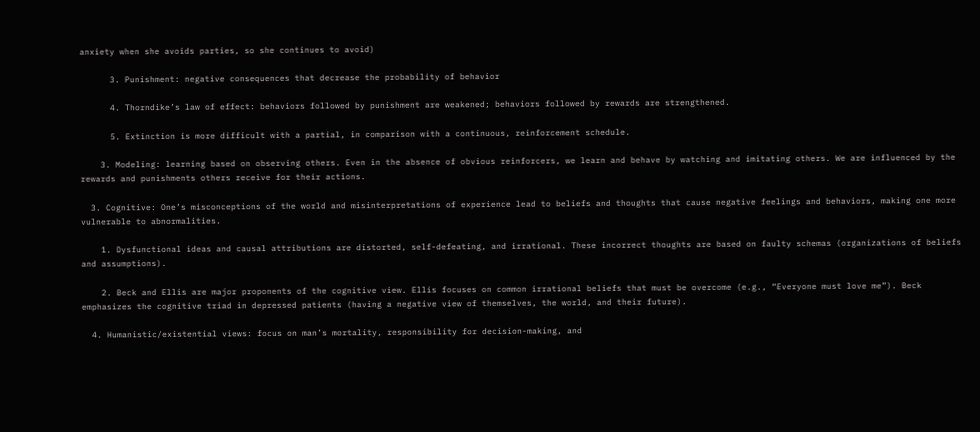anxiety when she avoids parties, so she continues to avoid)

      3. Punishment: negative consequences that decrease the probability of behavior

      4. Thorndike’s law of effect: behaviors followed by punishment are weakened; behaviors followed by rewards are strengthened.

      5. Extinction is more difficult with a partial, in comparison with a continuous, reinforcement schedule.

    3. Modeling: learning based on observing others. Even in the absence of obvious reinforcers, we learn and behave by watching and imitating others. We are influenced by the rewards and punishments others receive for their actions.

  3. Cognitive: One’s misconceptions of the world and misinterpretations of experience lead to beliefs and thoughts that cause negative feelings and behaviors, making one more vulnerable to abnormalities.

    1. Dysfunctional ideas and causal attributions are distorted, self-defeating, and irrational. These incorrect thoughts are based on faulty schemas (organizations of beliefs and assumptions).

    2. Beck and Ellis are major proponents of the cognitive view. Ellis focuses on common irrational beliefs that must be overcome (e.g., “Everyone must love me”). Beck emphasizes the cognitive triad in depressed patients (having a negative view of themselves, the world, and their future).

  4. Humanistic/existential views: focus on man’s mortality, responsibility for decision-making, and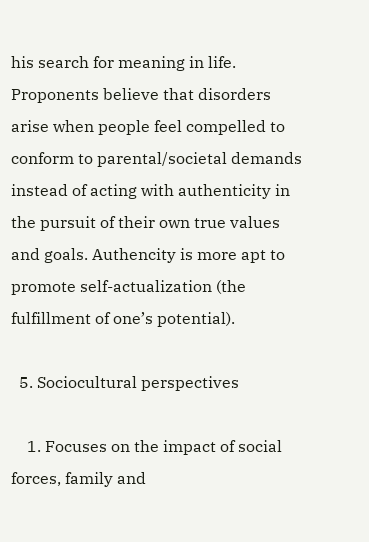his search for meaning in life. Proponents believe that disorders arise when people feel compelled to conform to parental/societal demands instead of acting with authenticity in the pursuit of their own true values and goals. Authencity is more apt to promote self-actualization (the fulfillment of one’s potential).

  5. Sociocultural perspectives

    1. Focuses on the impact of social forces, family and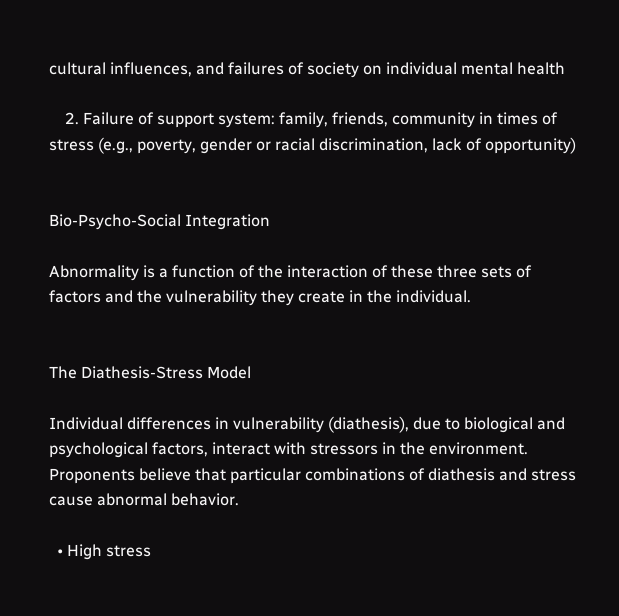cultural influences, and failures of society on individual mental health

    2. Failure of support system: family, friends, community in times of stress (e.g., poverty, gender or racial discrimination, lack of opportunity)


Bio-Psycho-Social Integration

Abnormality is a function of the interaction of these three sets of factors and the vulnerability they create in the individual.


The Diathesis-Stress Model

Individual differences in vulnerability (diathesis), due to biological and psychological factors, interact with stressors in the environment. Proponents believe that particular combinations of diathesis and stress cause abnormal behavior.

  • High stress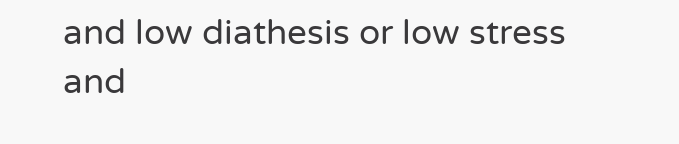and low diathesis or low stress and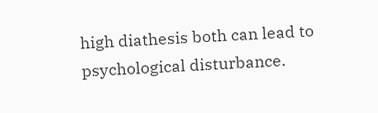high diathesis both can lead to psychological disturbance.